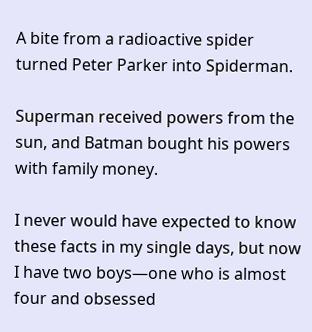A bite from a radioactive spider turned Peter Parker into Spiderman.

Superman received powers from the sun, and Batman bought his powers with family money.

I never would have expected to know these facts in my single days, but now I have two boys—one who is almost four and obsessed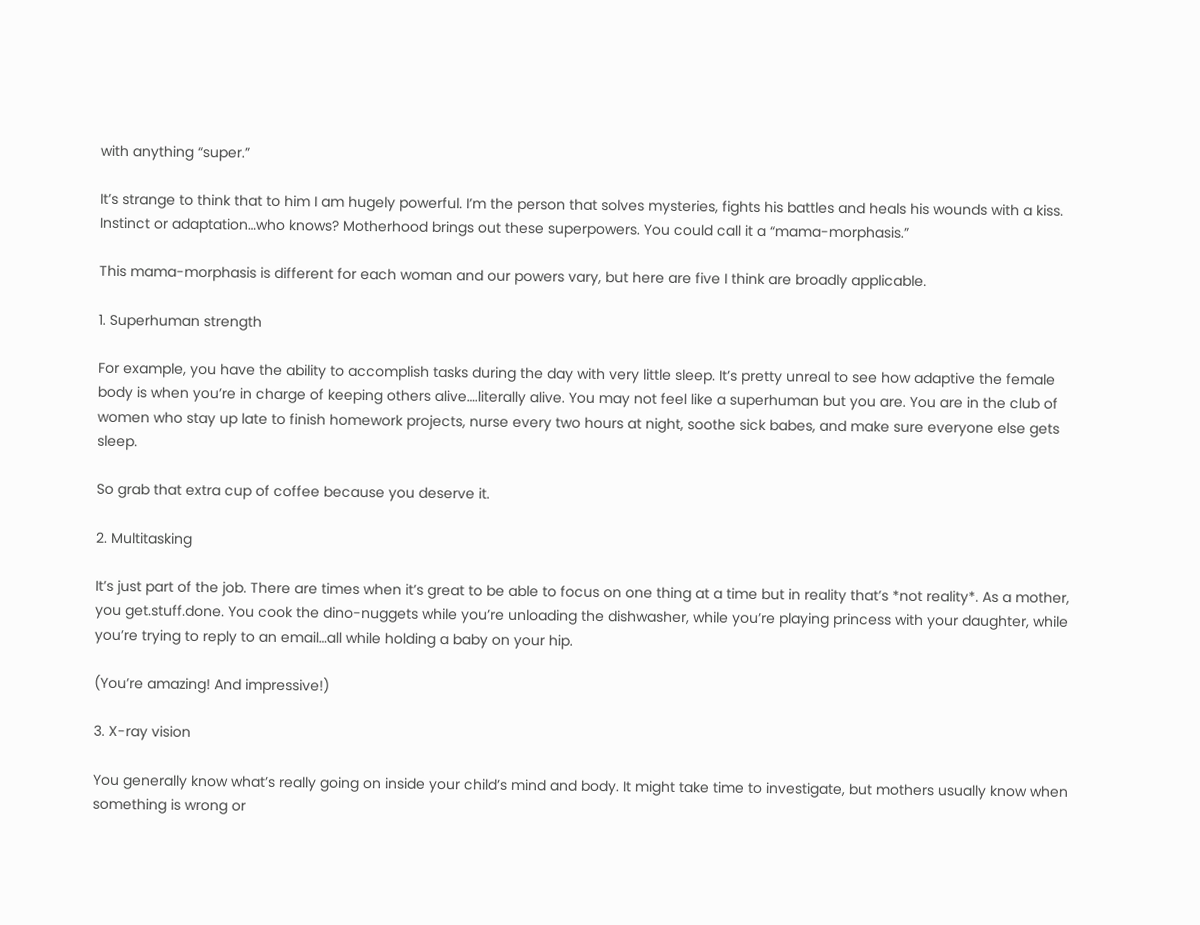with anything “super.”

It’s strange to think that to him I am hugely powerful. I’m the person that solves mysteries, fights his battles and heals his wounds with a kiss. Instinct or adaptation…who knows? Motherhood brings out these superpowers. You could call it a “mama-morphasis.”

This mama-morphasis is different for each woman and our powers vary, but here are five I think are broadly applicable.

1. Superhuman strength

For example, you have the ability to accomplish tasks during the day with very little sleep. It’s pretty unreal to see how adaptive the female body is when you’re in charge of keeping others alive….literally alive. You may not feel like a superhuman but you are. You are in the club of women who stay up late to finish homework projects, nurse every two hours at night, soothe sick babes, and make sure everyone else gets sleep.

So grab that extra cup of coffee because you deserve it.

2. Multitasking

It’s just part of the job. There are times when it’s great to be able to focus on one thing at a time but in reality that’s *not reality*. As a mother, you get.stuff.done. You cook the dino-nuggets while you’re unloading the dishwasher, while you’re playing princess with your daughter, while you’re trying to reply to an email…all while holding a baby on your hip.

(You’re amazing! And impressive!)

3. X-ray vision

You generally know what’s really going on inside your child’s mind and body. It might take time to investigate, but mothers usually know when something is wrong or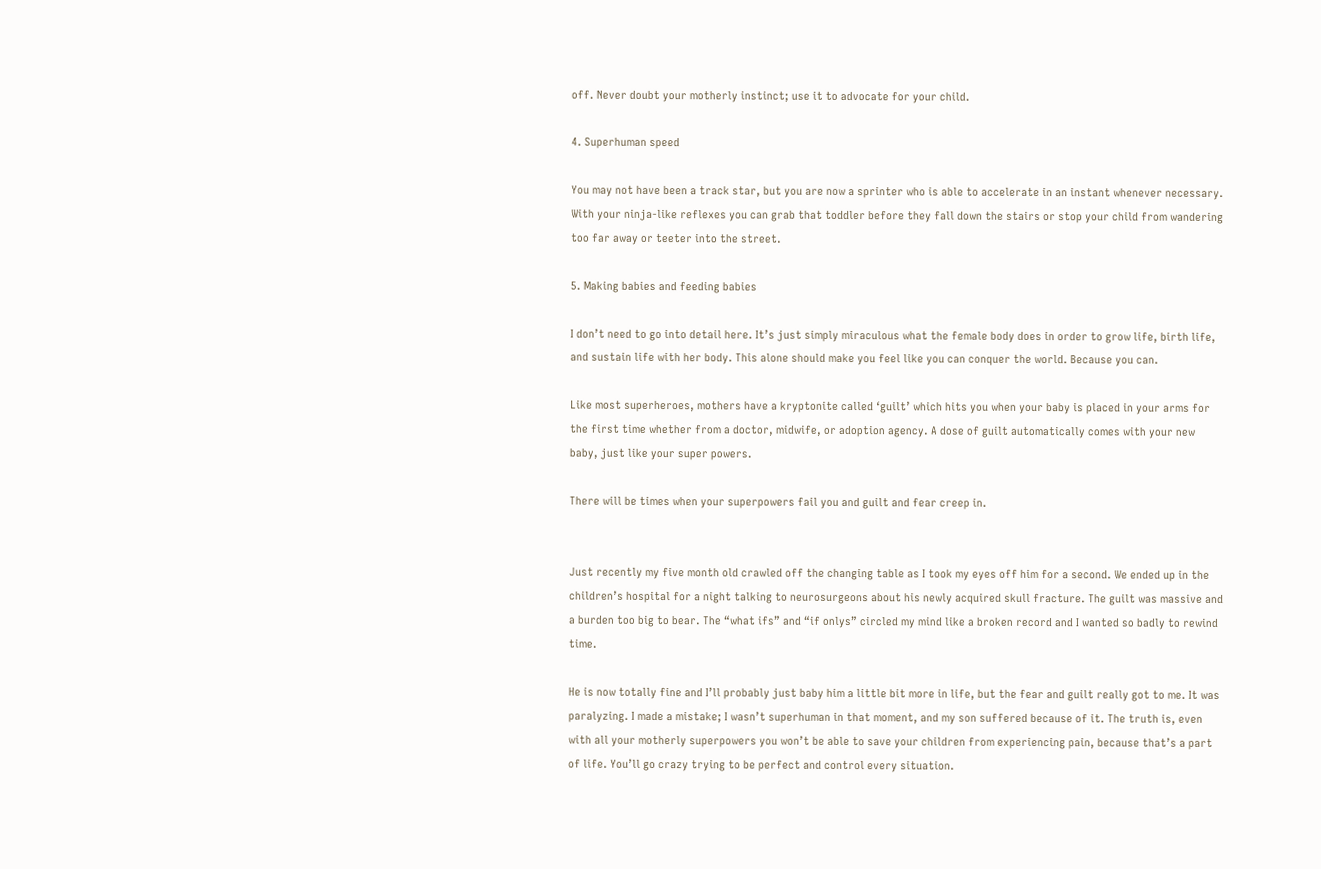off. Never doubt your motherly instinct; use it to advocate for your child.

4. Superhuman speed

You may not have been a track star, but you are now a sprinter who is able to accelerate in an instant whenever necessary. With your ninja-like reflexes you can grab that toddler before they fall down the stairs or stop your child from wandering too far away or teeter into the street.

5. Making babies and feeding babies

I don’t need to go into detail here. It’s just simply miraculous what the female body does in order to grow life, birth life, and sustain life with her body. This alone should make you feel like you can conquer the world. Because you can.

Like most superheroes, mothers have a kryptonite called ‘guilt’ which hits you when your baby is placed in your arms for the first time whether from a doctor, midwife, or adoption agency. A dose of guilt automatically comes with your new baby, just like your super powers.

There will be times when your superpowers fail you and guilt and fear creep in.


Just recently my five month old crawled off the changing table as I took my eyes off him for a second. We ended up in the children’s hospital for a night talking to neurosurgeons about his newly acquired skull fracture. The guilt was massive and a burden too big to bear. The “what ifs” and “if onlys” circled my mind like a broken record and I wanted so badly to rewind time.

He is now totally fine and I’ll probably just baby him a little bit more in life, but the fear and guilt really got to me. It was paralyzing. I made a mistake; I wasn’t superhuman in that moment, and my son suffered because of it. The truth is, even with all your motherly superpowers you won’t be able to save your children from experiencing pain, because that’s a part of life. You’ll go crazy trying to be perfect and control every situation.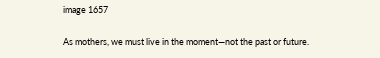image 1657

As mothers, we must live in the moment—not the past or future.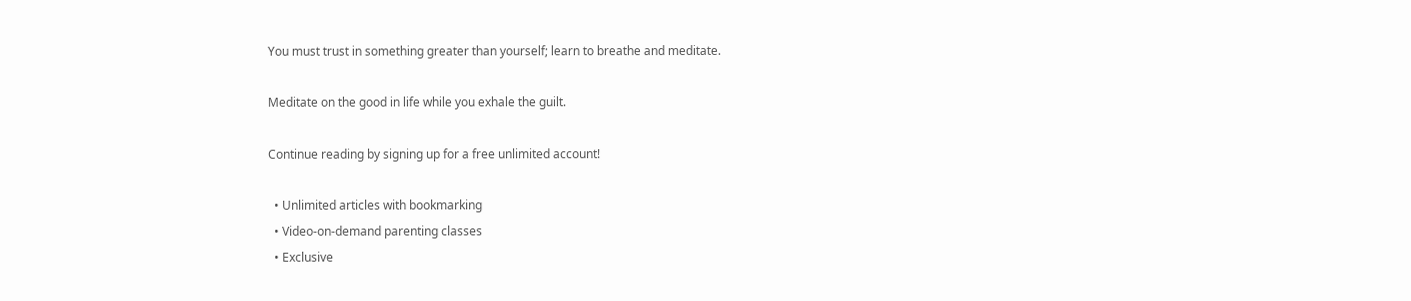You must trust in something greater than yourself; learn to breathe and meditate.

Meditate on the good in life while you exhale the guilt.

Continue reading by signing up for a free unlimited account!

  • Unlimited articles with bookmarking
  • Video-on-demand parenting classes
  • Exclusive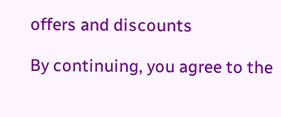offers and discounts

By continuing, you agree to the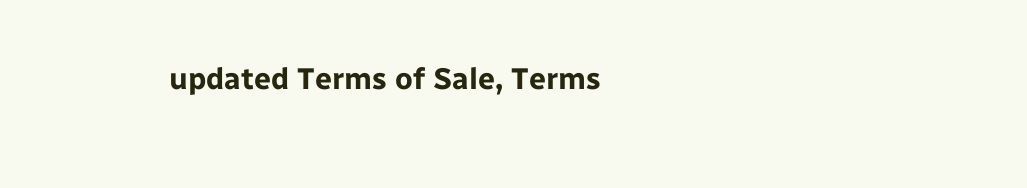updated Terms of Sale, Terms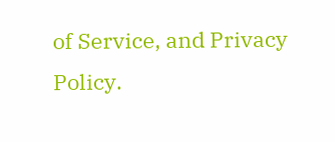of Service, and Privacy Policy.